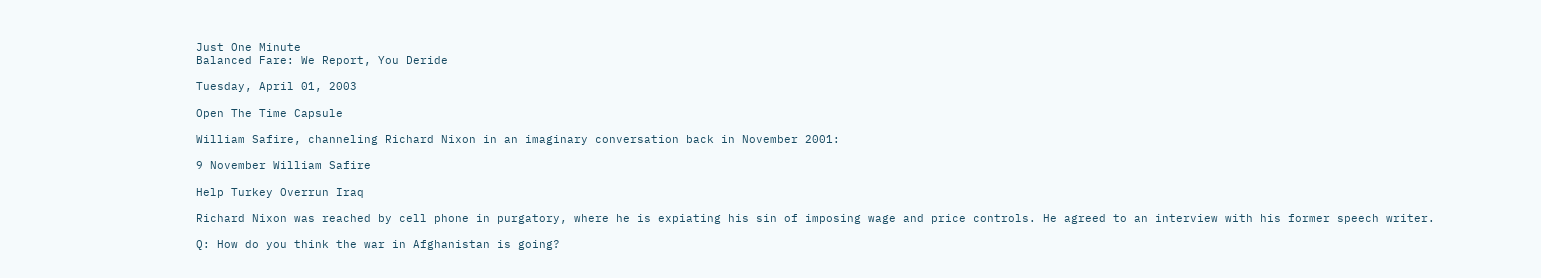Just One Minute
Balanced Fare: We Report, You Deride

Tuesday, April 01, 2003

Open The Time Capsule

William Safire, channeling Richard Nixon in an imaginary conversation back in November 2001:

9 November William Safire

Help Turkey Overrun Iraq

Richard Nixon was reached by cell phone in purgatory, where he is expiating his sin of imposing wage and price controls. He agreed to an interview with his former speech writer.

Q: How do you think the war in Afghanistan is going?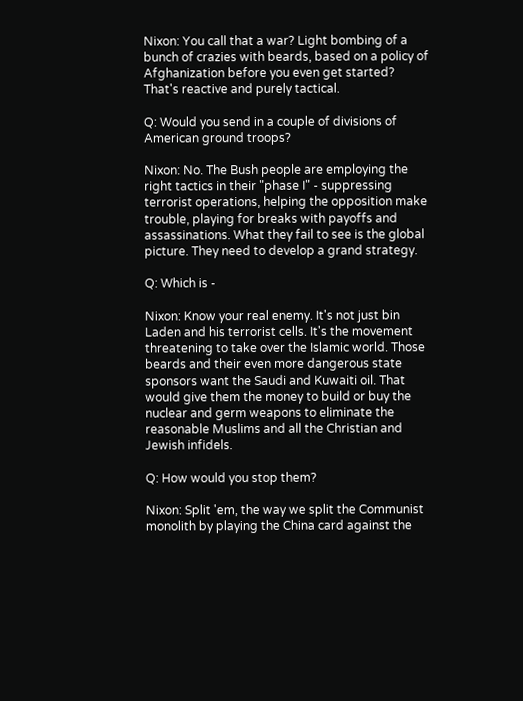Nixon: You call that a war? Light bombing of a bunch of crazies with beards, based on a policy of Afghanization before you even get started? That's reactive and purely tactical.

Q: Would you send in a couple of divisions of American ground troops?

Nixon: No. The Bush people are employing the right tactics in their "phase I" - suppressing terrorist operations, helping the opposition make trouble, playing for breaks with payoffs and assassinations. What they fail to see is the global picture. They need to develop a grand strategy.

Q: Which is -

Nixon: Know your real enemy. It's not just bin Laden and his terrorist cells. It's the movement threatening to take over the Islamic world. Those beards and their even more dangerous state sponsors want the Saudi and Kuwaiti oil. That would give them the money to build or buy the nuclear and germ weapons to eliminate the reasonable Muslims and all the Christian and Jewish infidels.

Q: How would you stop them?

Nixon: Split 'em, the way we split the Communist monolith by playing the China card against the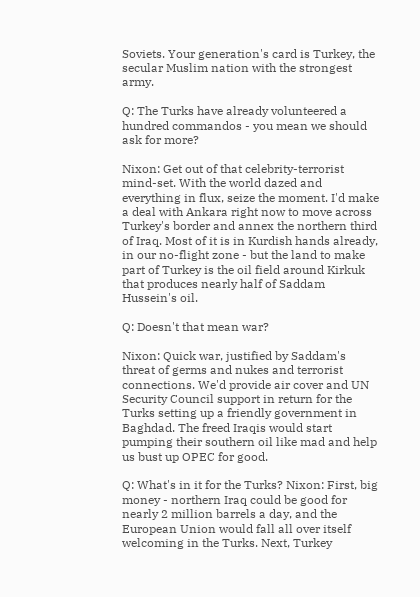Soviets. Your generation's card is Turkey, the secular Muslim nation with the strongest army.

Q: The Turks have already volunteered a hundred commandos - you mean we should ask for more?

Nixon: Get out of that celebrity-terrorist mind-set. With the world dazed and everything in flux, seize the moment. I'd make a deal with Ankara right now to move across Turkey's border and annex the northern third of Iraq. Most of it is in Kurdish hands already, in our no-flight zone - but the land to make part of Turkey is the oil field around Kirkuk that produces nearly half of Saddam Hussein's oil.

Q: Doesn't that mean war?

Nixon: Quick war, justified by Saddam's threat of germs and nukes and terrorist connections. We'd provide air cover and UN Security Council support in return for the Turks setting up a friendly government in Baghdad. The freed Iraqis would start pumping their southern oil like mad and help us bust up OPEC for good.

Q: What's in it for the Turks? Nixon: First, big money - northern Iraq could be good for nearly 2 million barrels a day, and the European Union would fall all over itself welcoming in the Turks. Next, Turkey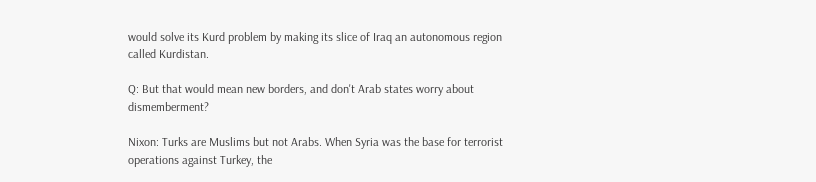would solve its Kurd problem by making its slice of Iraq an autonomous region called Kurdistan.

Q: But that would mean new borders, and don't Arab states worry about dismemberment?

Nixon: Turks are Muslims but not Arabs. When Syria was the base for terrorist operations against Turkey, the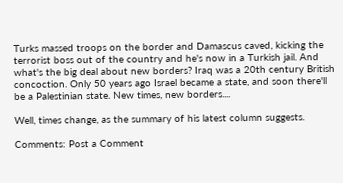Turks massed troops on the border and Damascus caved, kicking the terrorist boss out of the country and he's now in a Turkish jail. And what's the big deal about new borders? Iraq was a 20th century British concoction. Only 50 years ago Israel became a state, and soon there'll be a Palestinian state. New times, new borders....

Well, times change, as the summary of his latest column suggests.

Comments: Post a Comment